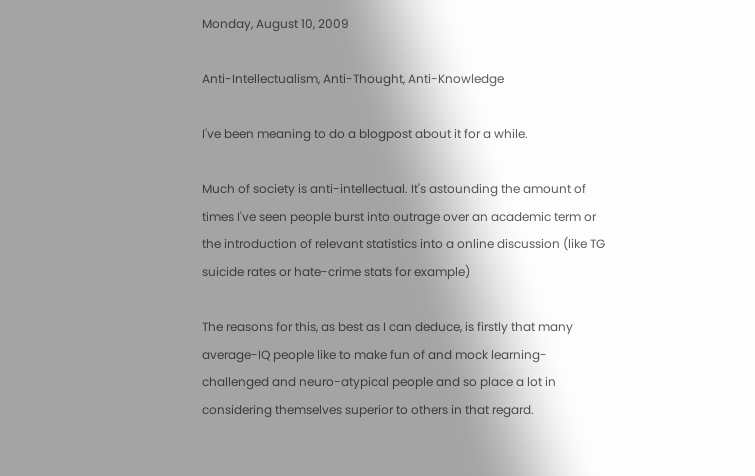Monday, August 10, 2009

Anti-Intellectualism, Anti-Thought, Anti-Knowledge

I've been meaning to do a blogpost about it for a while.

Much of society is anti-intellectual. It's astounding the amount of times I've seen people burst into outrage over an academic term or the introduction of relevant statistics into a online discussion (like TG suicide rates or hate-crime stats for example)

The reasons for this, as best as I can deduce, is firstly that many average-IQ people like to make fun of and mock learning-challenged and neuro-atypical people and so place a lot in considering themselves superior to others in that regard.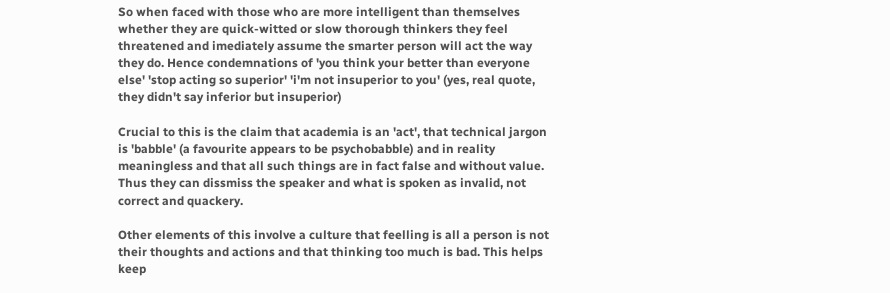So when faced with those who are more intelligent than themselves whether they are quick-witted or slow thorough thinkers they feel threatened and imediately assume the smarter person will act the way they do. Hence condemnations of 'you think your better than everyone else' 'stop acting so superior' 'i'm not insuperior to you' (yes, real quote, they didn't say inferior but insuperior)

Crucial to this is the claim that academia is an 'act', that technical jargon is 'babble' (a favourite appears to be psychobabble) and in reality meaningless and that all such things are in fact false and without value. Thus they can dissmiss the speaker and what is spoken as invalid, not correct and quackery.

Other elements of this involve a culture that feelling is all a person is not their thoughts and actions and that thinking too much is bad. This helps keep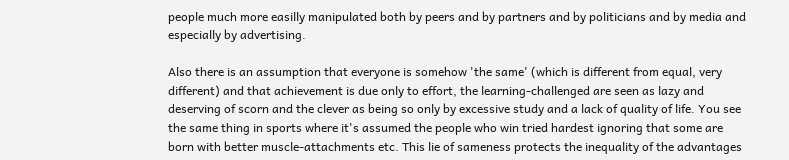people much more easilly manipulated both by peers and by partners and by politicians and by media and especially by advertising.

Also there is an assumption that everyone is somehow 'the same' (which is different from equal, very different) and that achievement is due only to effort, the learning-challenged are seen as lazy and deserving of scorn and the clever as being so only by excessive study and a lack of quality of life. You see the same thing in sports where it's assumed the people who win tried hardest ignoring that some are born with better muscle-attachments etc. This lie of sameness protects the inequality of the advantages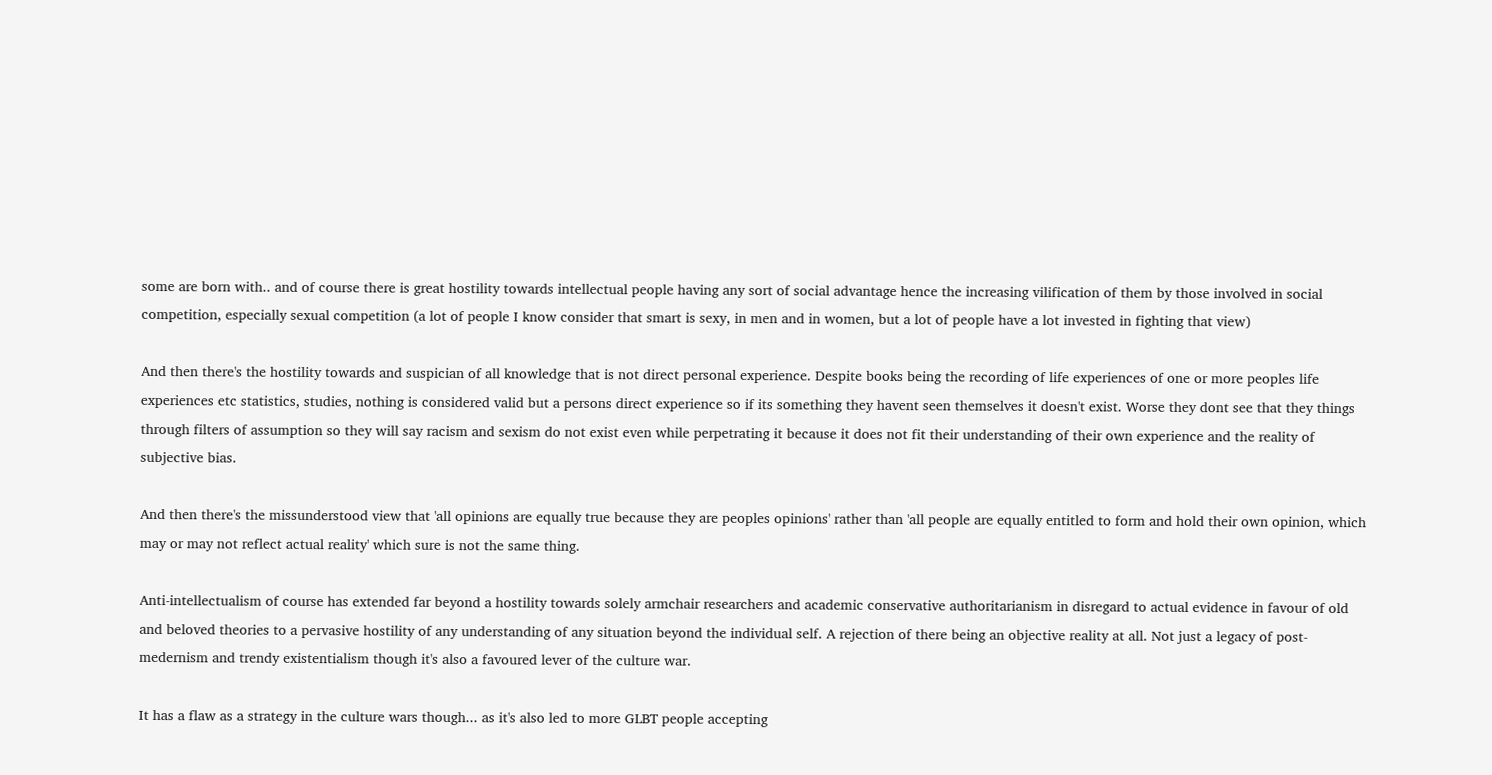some are born with.. and of course there is great hostility towards intellectual people having any sort of social advantage hence the increasing vilification of them by those involved in social competition, especially sexual competition (a lot of people I know consider that smart is sexy, in men and in women, but a lot of people have a lot invested in fighting that view)

And then there's the hostility towards and suspician of all knowledge that is not direct personal experience. Despite books being the recording of life experiences of one or more peoples life experiences etc statistics, studies, nothing is considered valid but a persons direct experience so if its something they havent seen themselves it doesn't exist. Worse they dont see that they things through filters of assumption so they will say racism and sexism do not exist even while perpetrating it because it does not fit their understanding of their own experience and the reality of subjective bias.

And then there's the missunderstood view that 'all opinions are equally true because they are peoples opinions' rather than 'all people are equally entitled to form and hold their own opinion, which may or may not reflect actual reality' which sure is not the same thing.

Anti-intellectualism of course has extended far beyond a hostility towards solely armchair researchers and academic conservative authoritarianism in disregard to actual evidence in favour of old and beloved theories to a pervasive hostility of any understanding of any situation beyond the individual self. A rejection of there being an objective reality at all. Not just a legacy of post-medernism and trendy existentialism though it's also a favoured lever of the culture war.

It has a flaw as a strategy in the culture wars though... as it's also led to more GLBT people accepting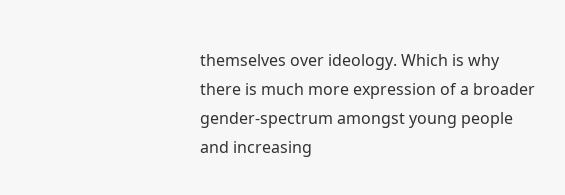themselves over ideology. Which is why there is much more expression of a broader gender-spectrum amongst young people and increasing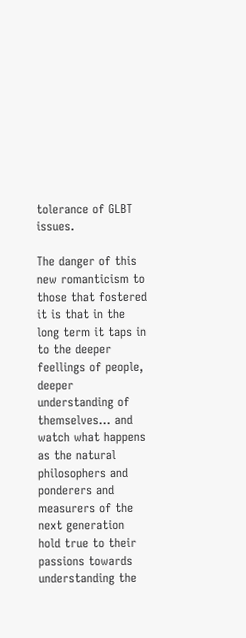tolerance of GLBT issues.

The danger of this new romanticism to those that fostered it is that in the long term it taps in to the deeper feellings of people, deeper understanding of themselves... and watch what happens as the natural philosophers and ponderers and measurers of the next generation hold true to their passions towards understanding the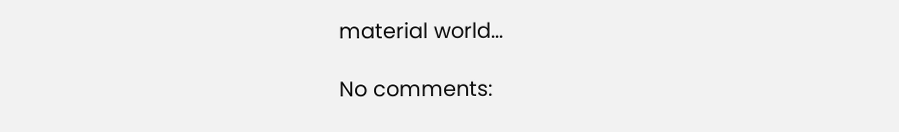material world...

No comments: